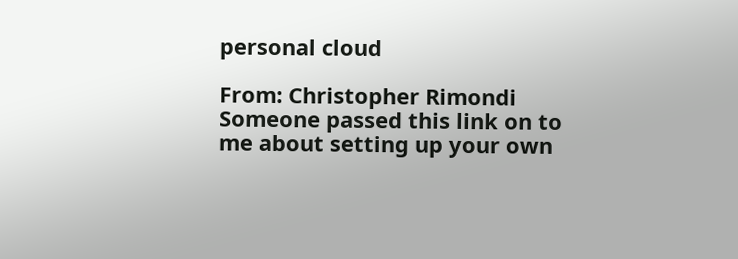personal cloud

From: Christopher Rimondi
Someone passed this link on to me about setting up your own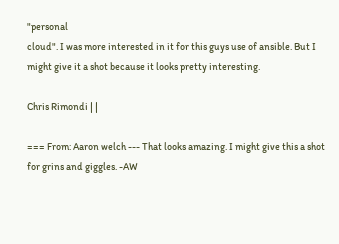"personal
cloud". I was more interested in it for this guys use of ansible. But I
might give it a shot because it looks pretty interesting.

Chris Rimondi | |

=== From: Aaron welch --- That looks amazing. I might give this a shot for grins and giggles. -AW